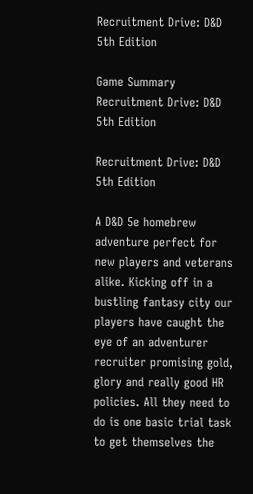Recruitment Drive: D&D 5th Edition

Game Summary
Recruitment Drive: D&D 5th Edition

Recruitment Drive: D&D 5th Edition

A D&D 5e homebrew adventure perfect for new players and veterans alike. Kicking off in a bustling fantasy city our players have caught the eye of an adventurer recruiter promising gold, glory and really good HR policies. All they need to do is one basic trial task to get themselves the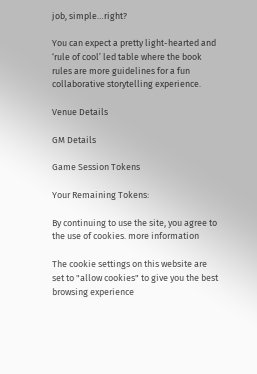job, simple…right?

You can expect a pretty light-hearted and ‘rule of cool’ led table where the book rules are more guidelines for a fun collaborative storytelling experience.

Venue Details

GM Details

Game Session Tokens

Your Remaining Tokens:

By continuing to use the site, you agree to the use of cookies. more information

The cookie settings on this website are set to "allow cookies" to give you the best browsing experience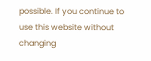possible. If you continue to use this website without changing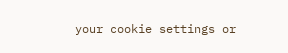your cookie settings or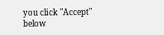you click "Accept" below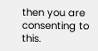then you are consenting to this.